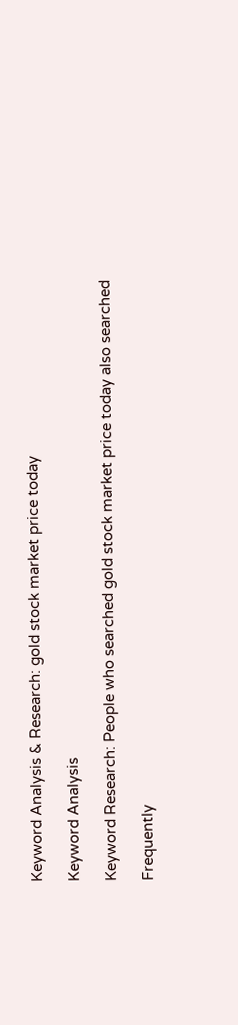Keyword Analysis & Research: gold stock market price today

Keyword Analysis

Keyword Research: People who searched gold stock market price today also searched

Frequently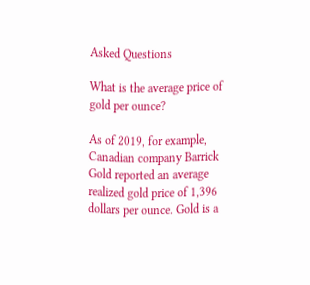Asked Questions

What is the average price of gold per ounce?

As of 2019, for example, Canadian company Barrick Gold reported an average realized gold price of 1,396 dollars per ounce. Gold is a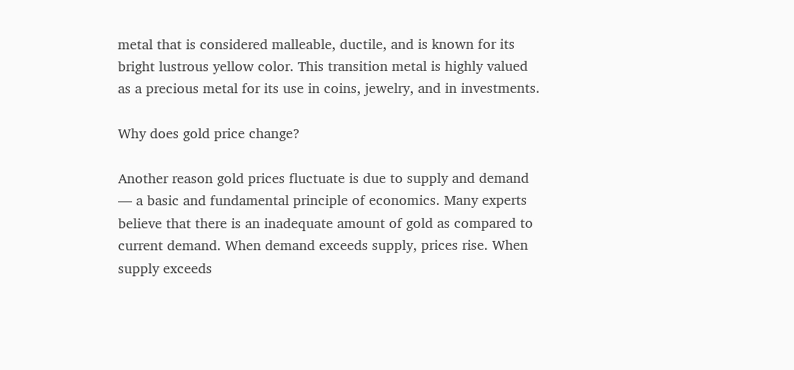metal that is considered malleable, ductile, and is known for its bright lustrous yellow color. This transition metal is highly valued as a precious metal for its use in coins, jewelry, and in investments.

Why does gold price change?

Another reason gold prices fluctuate is due to supply and demand — a basic and fundamental principle of economics. Many experts believe that there is an inadequate amount of gold as compared to current demand. When demand exceeds supply, prices rise. When supply exceeds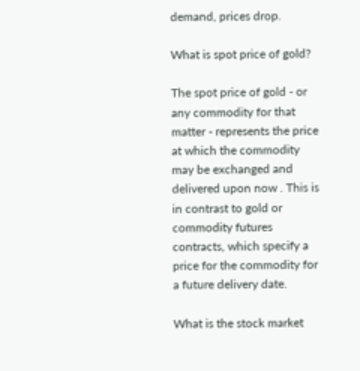demand, prices drop.

What is spot price of gold?

The spot price of gold - or any commodity for that matter - represents the price at which the commodity may be exchanged and delivered upon now . This is in contrast to gold or commodity futures contracts, which specify a price for the commodity for a future delivery date.

What is the stock market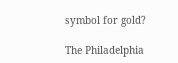symbol for gold?

The Philadelphia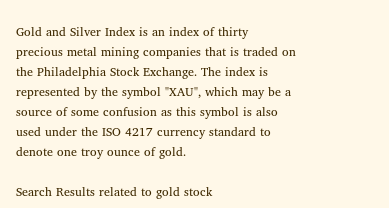Gold and Silver Index is an index of thirty precious metal mining companies that is traded on the Philadelphia Stock Exchange. The index is represented by the symbol "XAU", which may be a source of some confusion as this symbol is also used under the ISO 4217 currency standard to denote one troy ounce of gold.

Search Results related to gold stock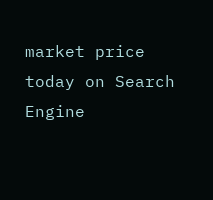market price today on Search Engine